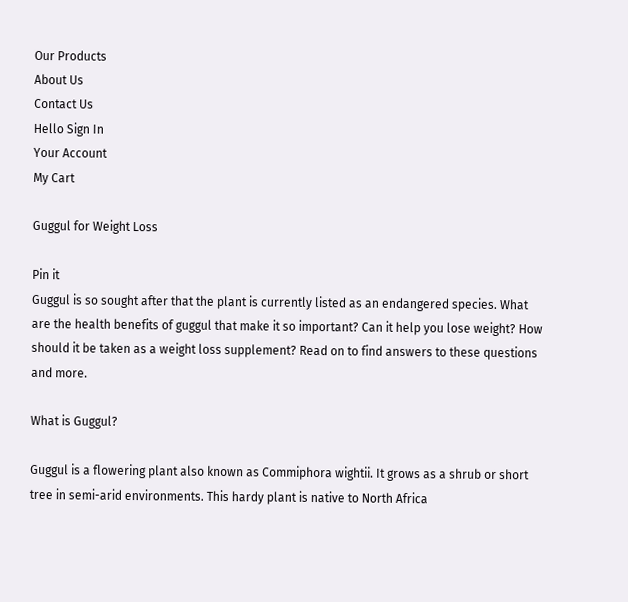Our Products
About Us
Contact Us
Hello Sign In
Your Account
My Cart

Guggul for Weight Loss

Pin it
Guggul is so sought after that the plant is currently listed as an endangered species. What are the health benefits of guggul that make it so important? Can it help you lose weight? How should it be taken as a weight loss supplement? Read on to find answers to these questions and more.

What is Guggul?

Guggul is a flowering plant also known as Commiphora wightii. It grows as a shrub or short tree in semi-arid environments. This hardy plant is native to North Africa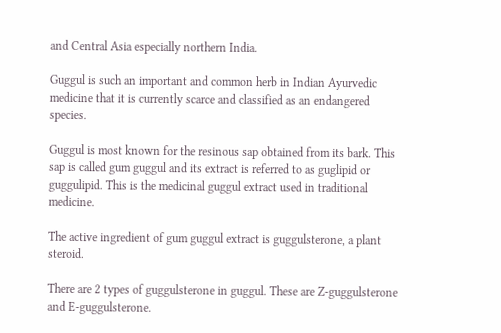and Central Asia especially northern India.

Guggul is such an important and common herb in Indian Ayurvedic medicine that it is currently scarce and classified as an endangered species.

Guggul is most known for the resinous sap obtained from its bark. This sap is called gum guggul and its extract is referred to as guglipid or guggulipid. This is the medicinal guggul extract used in traditional medicine.

The active ingredient of gum guggul extract is guggulsterone, a plant steroid.

There are 2 types of guggulsterone in guggul. These are Z-guggulsterone and E-guggulsterone.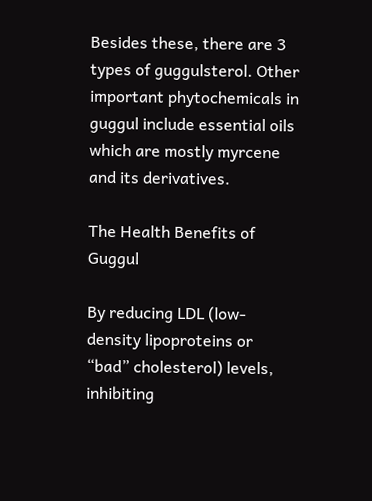Besides these, there are 3 types of guggulsterol. Other important phytochemicals in guggul include essential oils which are mostly myrcene and its derivatives.

The Health Benefits of Guggul

By reducing LDL (low-density lipoproteins or “bad” cholesterol) levels, inhibiting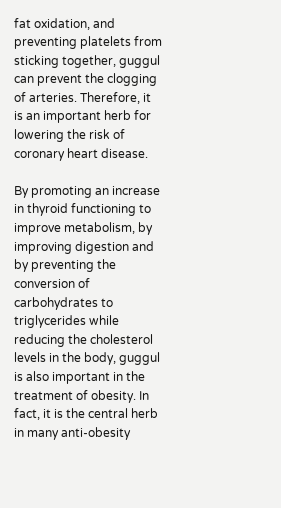fat oxidation, and preventing platelets from sticking together, guggul can prevent the clogging of arteries. Therefore, it is an important herb for lowering the risk of coronary heart disease.

By promoting an increase in thyroid functioning to improve metabolism, by improving digestion and by preventing the conversion of carbohydrates to triglycerides while reducing the cholesterol levels in the body, guggul is also important in the treatment of obesity. In fact, it is the central herb in many anti-obesity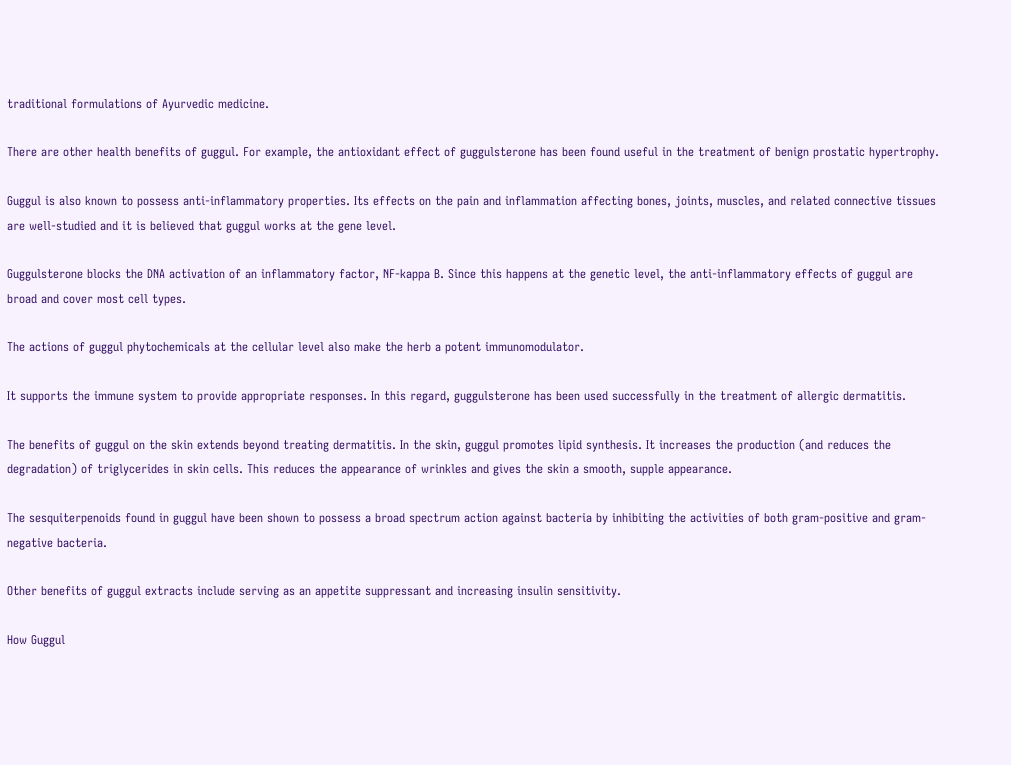traditional formulations of Ayurvedic medicine.

There are other health benefits of guggul. For example, the antioxidant effect of guggulsterone has been found useful in the treatment of benign prostatic hypertrophy.

Guggul is also known to possess anti-inflammatory properties. Its effects on the pain and inflammation affecting bones, joints, muscles, and related connective tissues are well-studied and it is believed that guggul works at the gene level.

Guggulsterone blocks the DNA activation of an inflammatory factor, NF-kappa B. Since this happens at the genetic level, the anti-inflammatory effects of guggul are broad and cover most cell types.

The actions of guggul phytochemicals at the cellular level also make the herb a potent immunomodulator.

It supports the immune system to provide appropriate responses. In this regard, guggulsterone has been used successfully in the treatment of allergic dermatitis.

The benefits of guggul on the skin extends beyond treating dermatitis. In the skin, guggul promotes lipid synthesis. It increases the production (and reduces the degradation) of triglycerides in skin cells. This reduces the appearance of wrinkles and gives the skin a smooth, supple appearance.

The sesquiterpenoids found in guggul have been shown to possess a broad spectrum action against bacteria by inhibiting the activities of both gram-positive and gram-negative bacteria.

Other benefits of guggul extracts include serving as an appetite suppressant and increasing insulin sensitivity.

How Guggul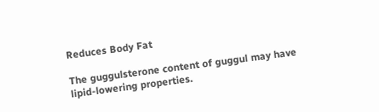Reduces Body Fat

The guggulsterone content of guggul may have lipid-lowering properties.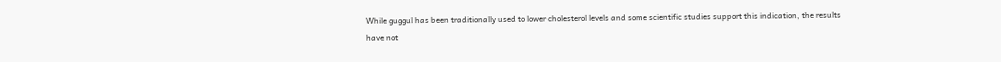While guggul has been traditionally used to lower cholesterol levels and some scientific studies support this indication, the results have not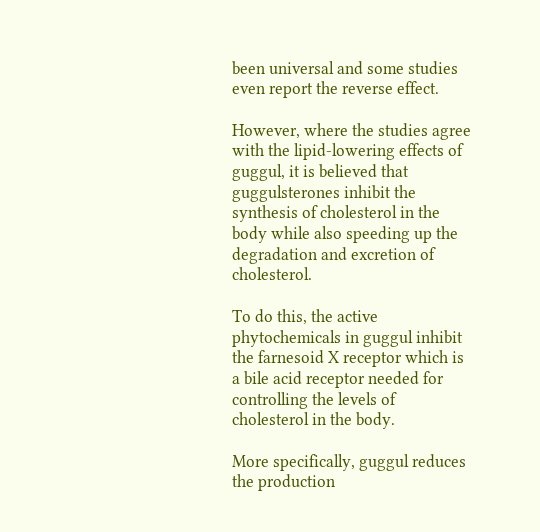been universal and some studies even report the reverse effect.

However, where the studies agree with the lipid-lowering effects of guggul, it is believed that guggulsterones inhibit the synthesis of cholesterol in the body while also speeding up the degradation and excretion of cholesterol.

To do this, the active phytochemicals in guggul inhibit the farnesoid X receptor which is a bile acid receptor needed for controlling the levels of cholesterol in the body.

More specifically, guggul reduces the production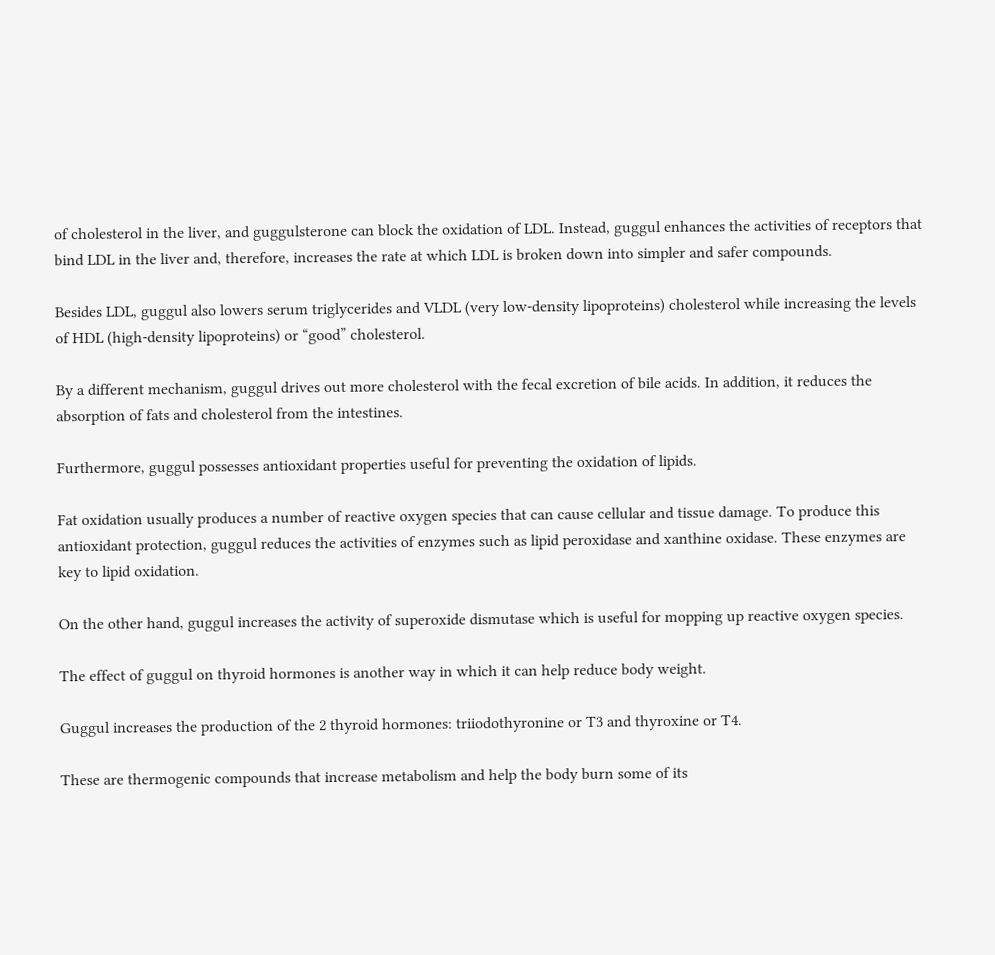of cholesterol in the liver, and guggulsterone can block the oxidation of LDL. Instead, guggul enhances the activities of receptors that bind LDL in the liver and, therefore, increases the rate at which LDL is broken down into simpler and safer compounds.

Besides LDL, guggul also lowers serum triglycerides and VLDL (very low-density lipoproteins) cholesterol while increasing the levels of HDL (high-density lipoproteins) or “good” cholesterol.

By a different mechanism, guggul drives out more cholesterol with the fecal excretion of bile acids. In addition, it reduces the absorption of fats and cholesterol from the intestines.

Furthermore, guggul possesses antioxidant properties useful for preventing the oxidation of lipids.

Fat oxidation usually produces a number of reactive oxygen species that can cause cellular and tissue damage. To produce this antioxidant protection, guggul reduces the activities of enzymes such as lipid peroxidase and xanthine oxidase. These enzymes are key to lipid oxidation.

On the other hand, guggul increases the activity of superoxide dismutase which is useful for mopping up reactive oxygen species.

The effect of guggul on thyroid hormones is another way in which it can help reduce body weight.

Guggul increases the production of the 2 thyroid hormones: triiodothyronine or T3 and thyroxine or T4.

These are thermogenic compounds that increase metabolism and help the body burn some of its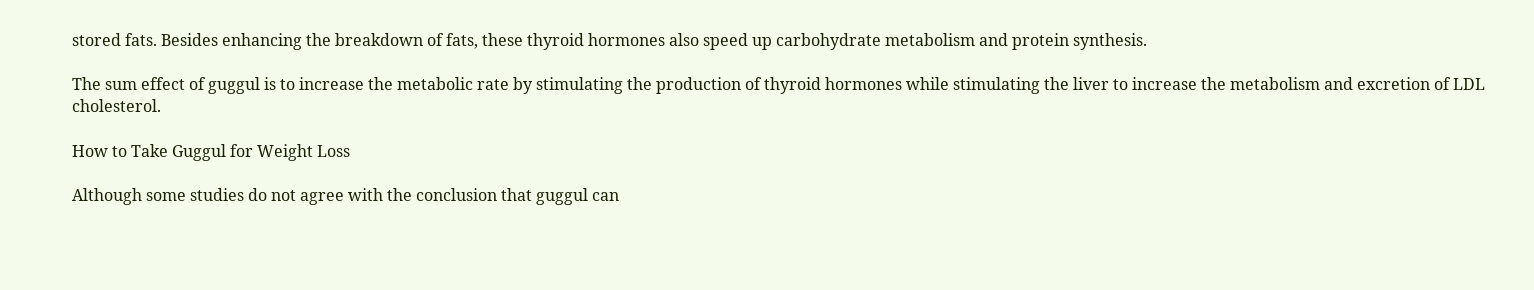stored fats. Besides enhancing the breakdown of fats, these thyroid hormones also speed up carbohydrate metabolism and protein synthesis.

The sum effect of guggul is to increase the metabolic rate by stimulating the production of thyroid hormones while stimulating the liver to increase the metabolism and excretion of LDL cholesterol.

How to Take Guggul for Weight Loss

Although some studies do not agree with the conclusion that guggul can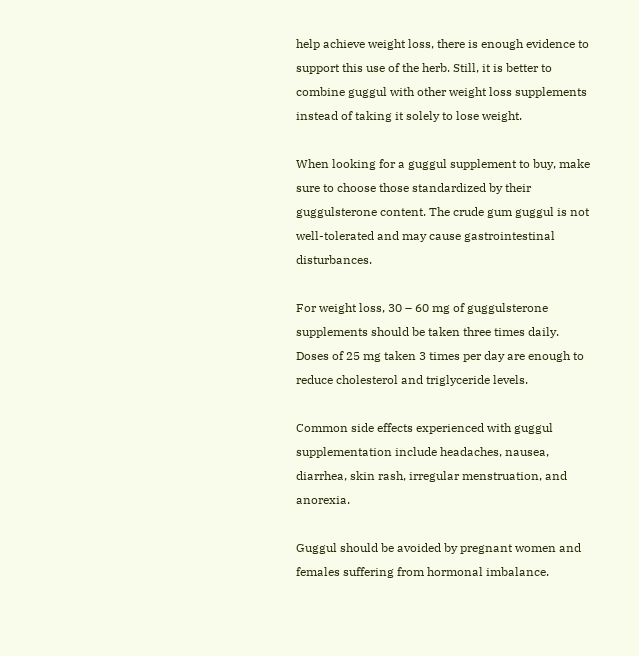help achieve weight loss, there is enough evidence to support this use of the herb. Still, it is better to combine guggul with other weight loss supplements instead of taking it solely to lose weight.

When looking for a guggul supplement to buy, make sure to choose those standardized by their guggulsterone content. The crude gum guggul is not well-tolerated and may cause gastrointestinal disturbances.

For weight loss, 30 – 60 mg of guggulsterone supplements should be taken three times daily. Doses of 25 mg taken 3 times per day are enough to reduce cholesterol and triglyceride levels.

Common side effects experienced with guggul supplementation include headaches, nausea, diarrhea, skin rash, irregular menstruation, and anorexia.

Guggul should be avoided by pregnant women and females suffering from hormonal imbalance.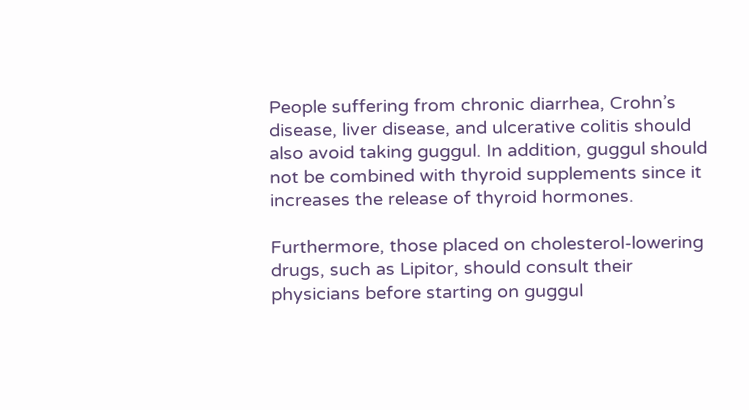People suffering from chronic diarrhea, Crohn’s disease, liver disease, and ulcerative colitis should also avoid taking guggul. In addition, guggul should not be combined with thyroid supplements since it increases the release of thyroid hormones.

Furthermore, those placed on cholesterol-lowering drugs, such as Lipitor, should consult their physicians before starting on guggul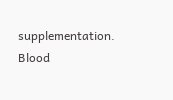supplementation. Blood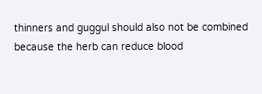thinners and guggul should also not be combined because the herb can reduce blood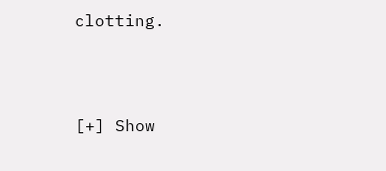clotting.





[+] Show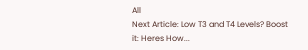All
Next Article: Low T3 and T4 Levels? Boost it: Heres How...